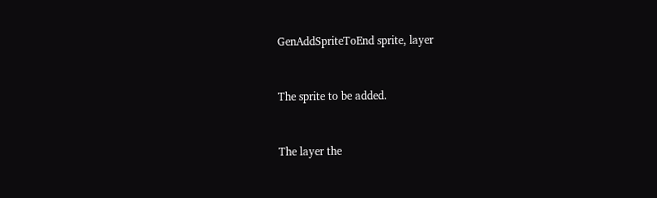GenAddSpriteToEnd sprite, layer


The sprite to be added.


The layer the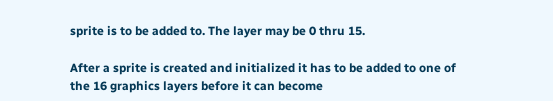sprite is to be added to. The layer may be 0 thru 15.

After a sprite is created and initialized it has to be added to one of the 16 graphics layers before it can become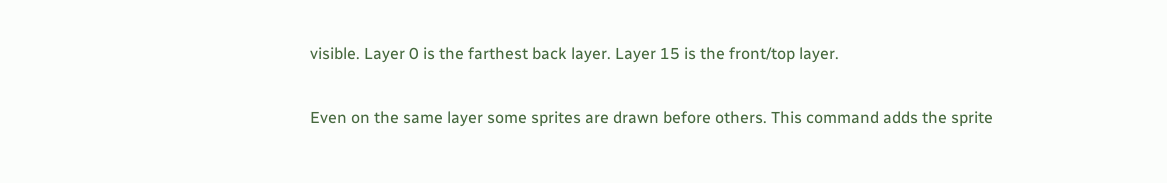visible. Layer 0 is the farthest back layer. Layer 15 is the front/top layer.

Even on the same layer some sprites are drawn before others. This command adds the sprite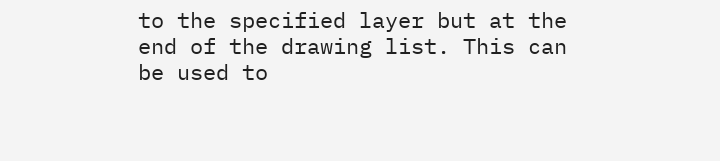to the specified layer but at the end of the drawing list. This can be used to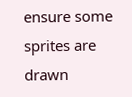ensure some sprites are drawn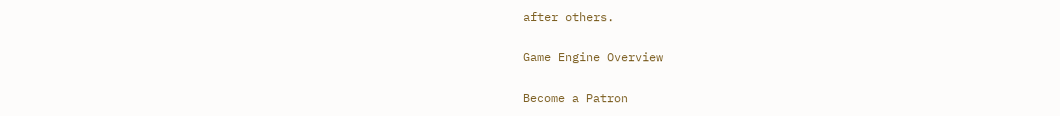after others.

Game Engine Overview

Become a Patron